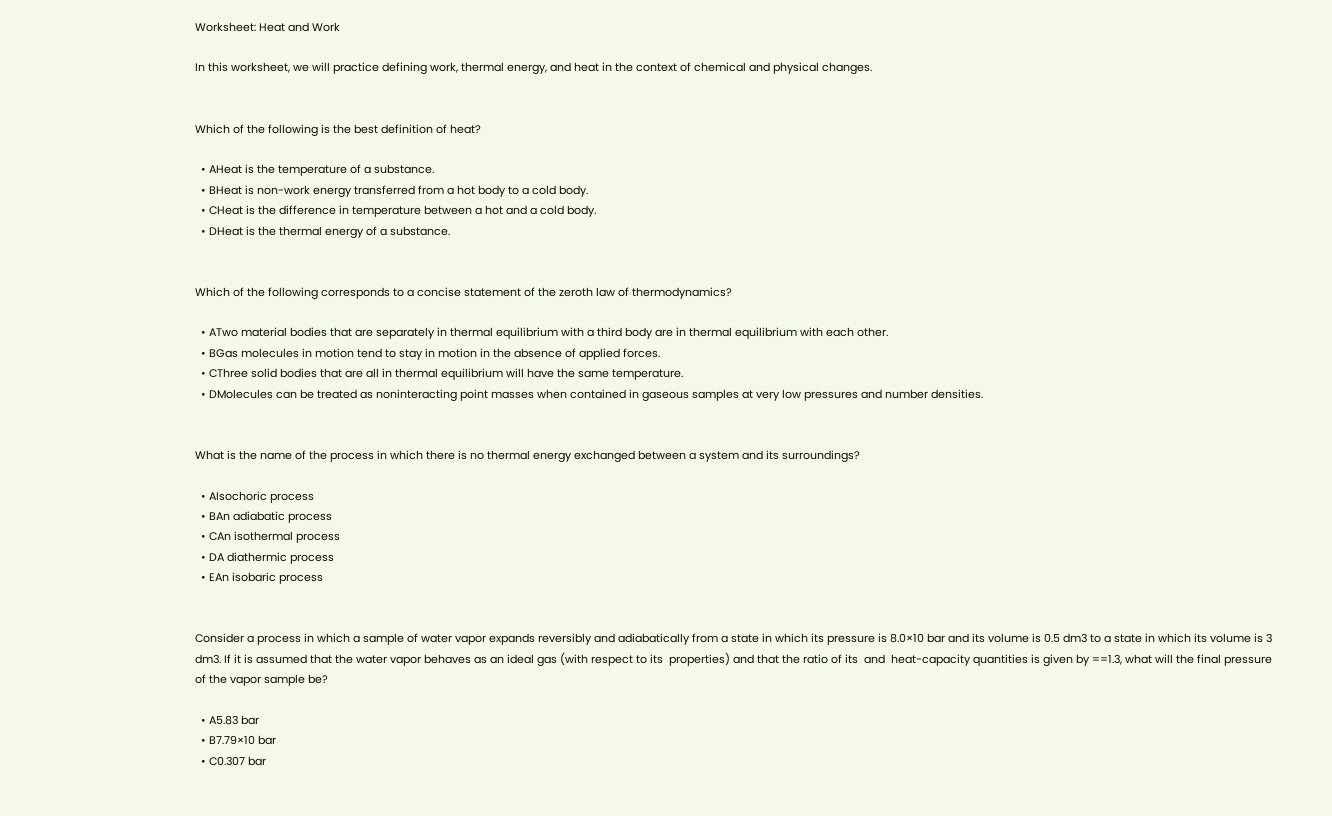Worksheet: Heat and Work

In this worksheet, we will practice defining work, thermal energy, and heat in the context of chemical and physical changes.


Which of the following is the best definition of heat?

  • AHeat is the temperature of a substance.
  • BHeat is non-work energy transferred from a hot body to a cold body.
  • CHeat is the difference in temperature between a hot and a cold body.
  • DHeat is the thermal energy of a substance.


Which of the following corresponds to a concise statement of the zeroth law of thermodynamics?

  • ATwo material bodies that are separately in thermal equilibrium with a third body are in thermal equilibrium with each other.
  • BGas molecules in motion tend to stay in motion in the absence of applied forces.
  • CThree solid bodies that are all in thermal equilibrium will have the same temperature.
  • DMolecules can be treated as noninteracting point masses when contained in gaseous samples at very low pressures and number densities.


What is the name of the process in which there is no thermal energy exchanged between a system and its surroundings?

  • AIsochoric process
  • BAn adiabatic process
  • CAn isothermal process
  • DA diathermic process
  • EAn isobaric process


Consider a process in which a sample of water vapor expands reversibly and adiabatically from a state in which its pressure is 8.0×10 bar and its volume is 0.5 dm3 to a state in which its volume is 3 dm3. If it is assumed that the water vapor behaves as an ideal gas (with respect to its  properties) and that the ratio of its  and  heat-capacity quantities is given by ==1.3, what will the final pressure of the vapor sample be?

  • A5.83 bar
  • B7.79×10 bar
  • C0.307 bar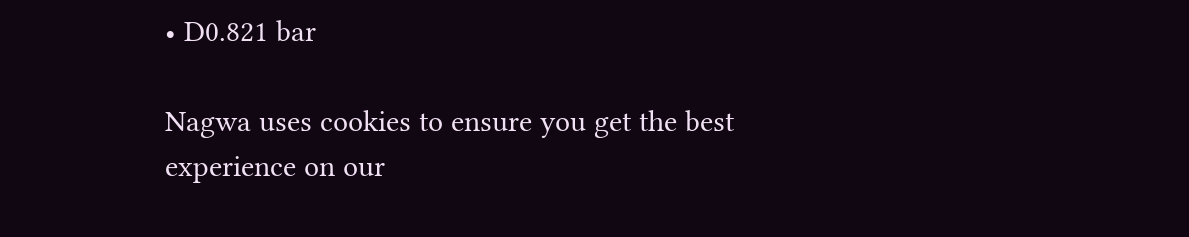• D0.821 bar

Nagwa uses cookies to ensure you get the best experience on our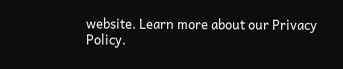website. Learn more about our Privacy Policy.